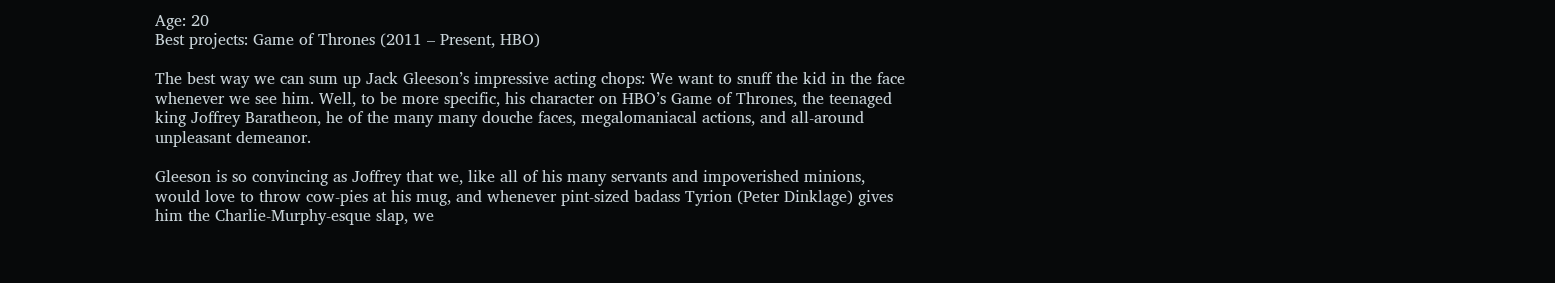Age: 20
Best projects: Game of Thrones (2011 – Present, HBO)

The best way we can sum up Jack Gleeson’s impressive acting chops: We want to snuff the kid in the face whenever we see him. Well, to be more specific, his character on HBO’s Game of Thrones, the teenaged king Joffrey Baratheon, he of the many many douche faces, megalomaniacal actions, and all-around unpleasant demeanor.

Gleeson is so convincing as Joffrey that we, like all of his many servants and impoverished minions, would love to throw cow-pies at his mug, and whenever pint-sized badass Tyrion (Peter Dinklage) gives him the Charlie-Murphy-esque slap, we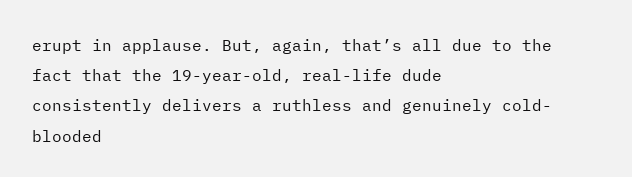erupt in applause. But, again, that’s all due to the fact that the 19-year-old, real-life dude consistently delivers a ruthless and genuinely cold-blooded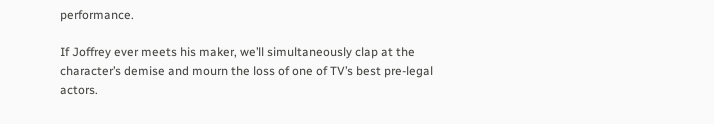performance.

If Joffrey ever meets his maker, we’ll simultaneously clap at the character’s demise and mourn the loss of one of TV’s best pre-legal actors.